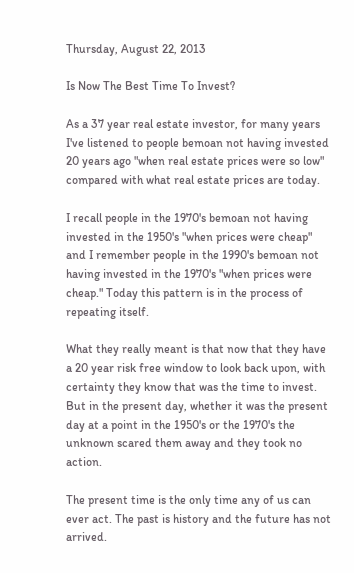Thursday, August 22, 2013

Is Now The Best Time To Invest?

As a 37 year real estate investor, for many years I've listened to people bemoan not having invested 20 years ago "when real estate prices were so low" compared with what real estate prices are today.

I recall people in the 1970's bemoan not having invested in the 1950's "when prices were cheap" and I remember people in the 1990's bemoan not having invested in the 1970's "when prices were cheap." Today this pattern is in the process of repeating itself.

What they really meant is that now that they have a 20 year risk free window to look back upon, with certainty they know that was the time to invest. But in the present day, whether it was the present day at a point in the 1950's or the 1970's the unknown scared them away and they took no action.

The present time is the only time any of us can ever act. The past is history and the future has not arrived.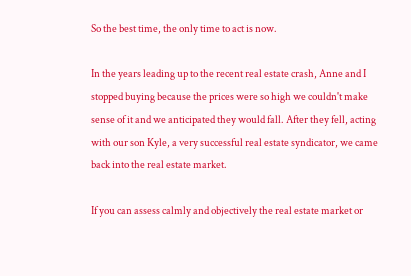So the best time, the only time to act is now.

In the years leading up to the recent real estate crash, Anne and I stopped buying because the prices were so high we couldn't make sense of it and we anticipated they would fall. After they fell, acting with our son Kyle, a very successful real estate syndicator, we came back into the real estate market.

If you can assess calmly and objectively the real estate market or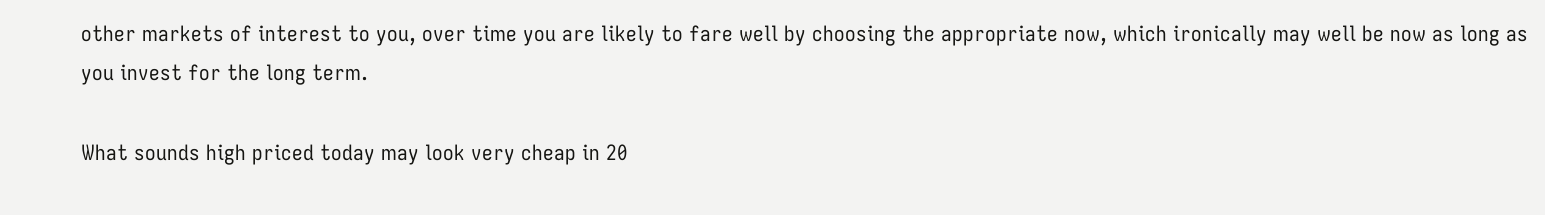other markets of interest to you, over time you are likely to fare well by choosing the appropriate now, which ironically may well be now as long as you invest for the long term.

What sounds high priced today may look very cheap in 20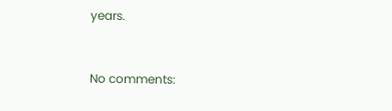years.


No comments: